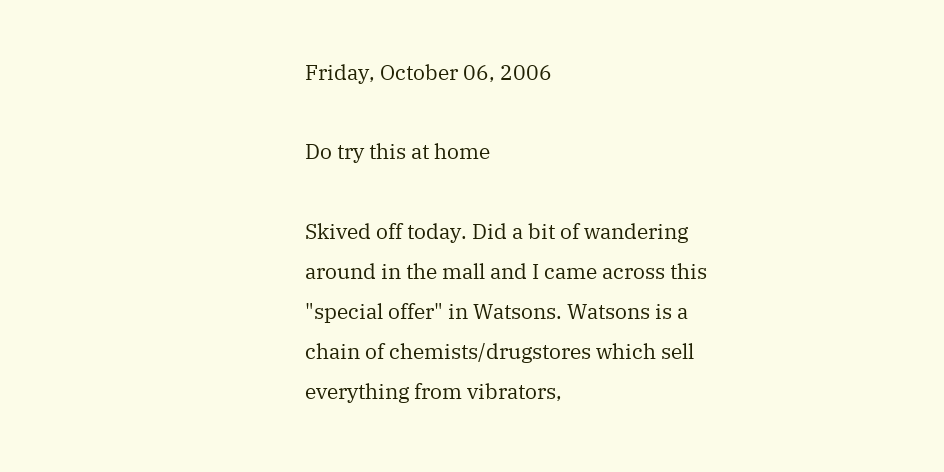Friday, October 06, 2006

Do try this at home

Skived off today. Did a bit of wandering around in the mall and I came across this "special offer" in Watsons. Watsons is a chain of chemists/drugstores which sell everything from vibrators,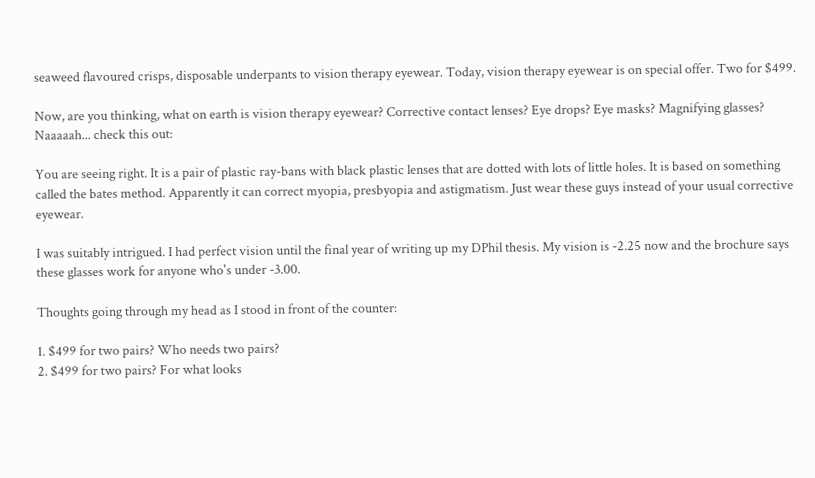seaweed flavoured crisps, disposable underpants to vision therapy eyewear. Today, vision therapy eyewear is on special offer. Two for $499.

Now, are you thinking, what on earth is vision therapy eyewear? Corrective contact lenses? Eye drops? Eye masks? Magnifying glasses? Naaaaah... check this out:

You are seeing right. It is a pair of plastic ray-bans with black plastic lenses that are dotted with lots of little holes. It is based on something called the bates method. Apparently it can correct myopia, presbyopia and astigmatism. Just wear these guys instead of your usual corrective eyewear.

I was suitably intrigued. I had perfect vision until the final year of writing up my DPhil thesis. My vision is -2.25 now and the brochure says these glasses work for anyone who's under -3.00.

Thoughts going through my head as I stood in front of the counter:

1. $499 for two pairs? Who needs two pairs?
2. $499 for two pairs? For what looks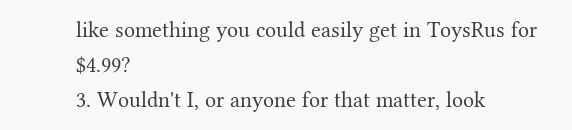like something you could easily get in ToysRus for $4.99?
3. Wouldn't I, or anyone for that matter, look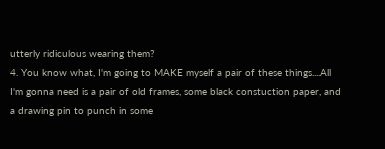utterly ridiculous wearing them?
4. You know what, I'm going to MAKE myself a pair of these things....All I'm gonna need is a pair of old frames, some black constuction paper, and a drawing pin to punch in some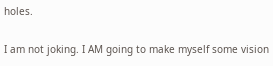holes.

I am not joking. I AM going to make myself some vision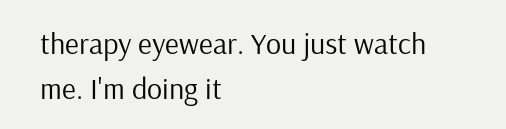therapy eyewear. You just watch me. I'm doing it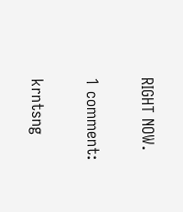RIGHT NOW.

1 comment:

krntsng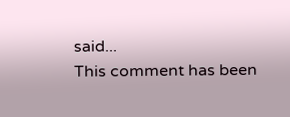said...
This comment has been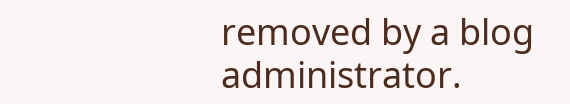removed by a blog administrator.